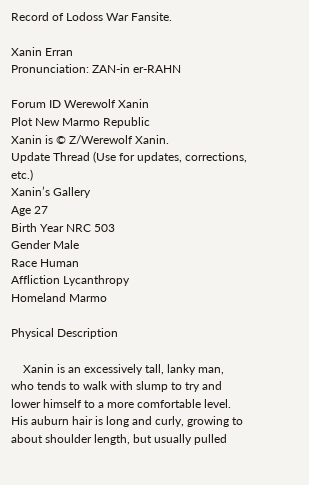Record of Lodoss War Fansite.

Xanin Erran
Pronunciation: ZAN-in er-RAHN

Forum ID Werewolf Xanin
Plot New Marmo Republic
Xanin is © Z/Werewolf Xanin.
Update Thread (Use for updates, corrections, etc.)
Xanin’s Gallery
Age 27
Birth Year NRC 503
Gender Male
Race Human
Affliction Lycanthropy
Homeland Marmo

Physical Description

    Xanin is an excessively tall, lanky man, who tends to walk with slump to try and lower himself to a more comfortable level. His auburn hair is long and curly, growing to about shoulder length, but usually pulled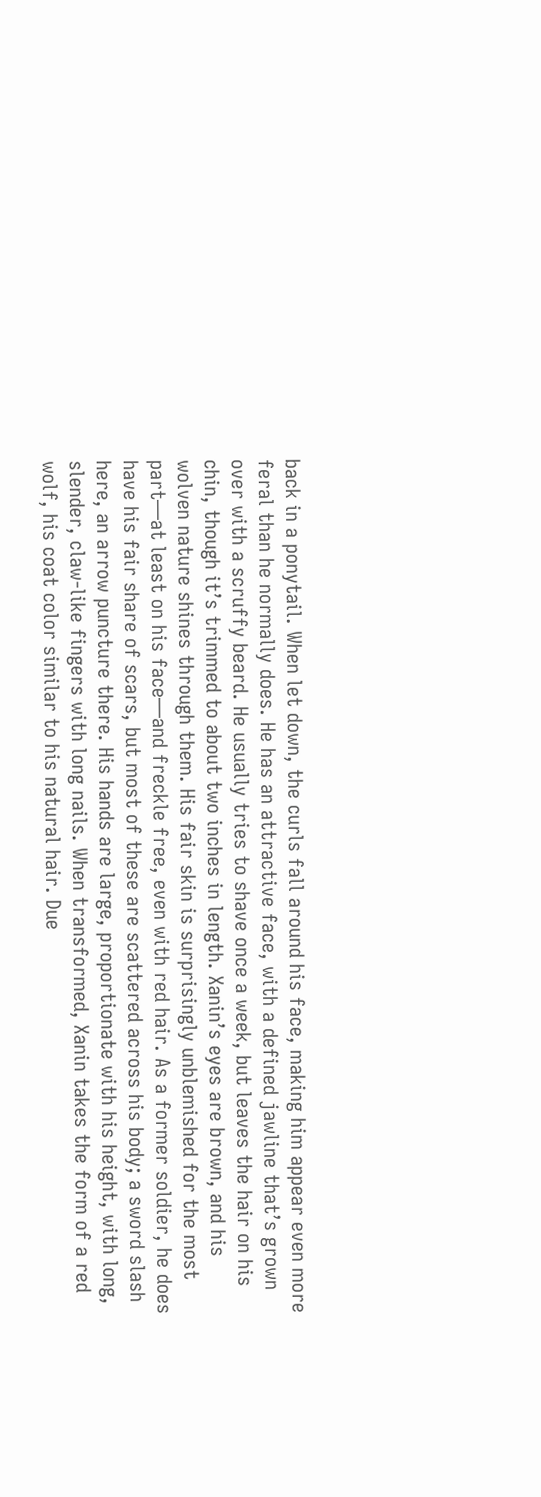back in a ponytail. When let down, the curls fall around his face, making him appear even more feral than he normally does. He has an attractive face, with a defined jawline that’s grown over with a scruffy beard. He usually tries to shave once a week, but leaves the hair on his chin, though it’s trimmed to about two inches in length. Xanin’s eyes are brown, and his wolven nature shines through them. His fair skin is surprisingly unblemished for the most part—at least on his face—and freckle free, even with red hair. As a former soldier, he does have his fair share of scars, but most of these are scattered across his body; a sword slash here, an arrow puncture there. His hands are large, proportionate with his height, with long, slender, claw-like fingers with long nails. When transformed, Xanin takes the form of a red wolf, his coat color similar to his natural hair. Due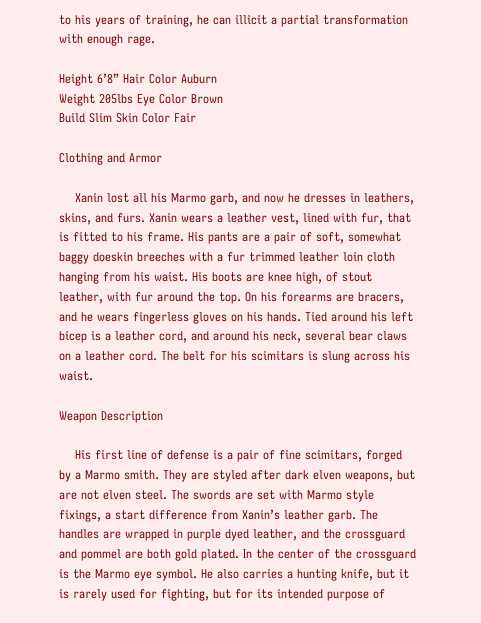to his years of training, he can illicit a partial transformation with enough rage.

Height 6’8” Hair Color Auburn
Weight 205lbs Eye Color Brown
Build Slim Skin Color Fair

Clothing and Armor

    Xanin lost all his Marmo garb, and now he dresses in leathers, skins, and furs. Xanin wears a leather vest, lined with fur, that is fitted to his frame. His pants are a pair of soft, somewhat baggy doeskin breeches with a fur trimmed leather loin cloth hanging from his waist. His boots are knee high, of stout leather, with fur around the top. On his forearms are bracers, and he wears fingerless gloves on his hands. Tied around his left bicep is a leather cord, and around his neck, several bear claws on a leather cord. The belt for his scimitars is slung across his waist.

Weapon Description

    His first line of defense is a pair of fine scimitars, forged by a Marmo smith. They are styled after dark elven weapons, but are not elven steel. The swords are set with Marmo style fixings, a start difference from Xanin’s leather garb. The handles are wrapped in purple dyed leather, and the crossguard and pommel are both gold plated. In the center of the crossguard is the Marmo eye symbol. He also carries a hunting knife, but it is rarely used for fighting, but for its intended purpose of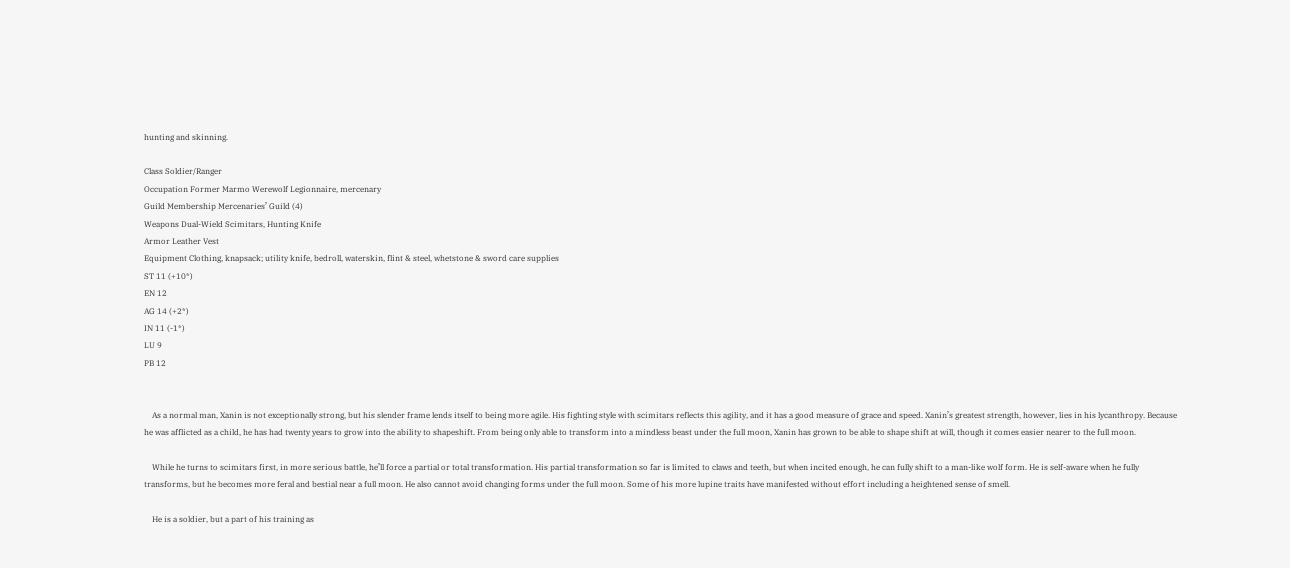hunting and skinning.

Class Soldier/Ranger
Occupation Former Marmo Werewolf Legionnaire, mercenary
Guild Membership Mercenaries’ Guild (4)
Weapons Dual-Wield Scimitars, Hunting Knife
Armor Leather Vest
Equipment Clothing, knapsack; utility knife, bedroll, waterskin, flint & steel, whetstone & sword care supplies
ST 11 (+10*)
EN 12
AG 14 (+2*)
IN 11 (-1*)
LU 9
PB 12


    As a normal man, Xanin is not exceptionally strong, but his slender frame lends itself to being more agile. His fighting style with scimitars reflects this agility, and it has a good measure of grace and speed. Xanin’s greatest strength, however, lies in his lycanthropy. Because he was afflicted as a child, he has had twenty years to grow into the ability to shapeshift. From being only able to transform into a mindless beast under the full moon, Xanin has grown to be able to shape shift at will, though it comes easier nearer to the full moon.

    While he turns to scimitars first, in more serious battle, he’ll force a partial or total transformation. His partial transformation so far is limited to claws and teeth, but when incited enough, he can fully shift to a man-like wolf form. He is self-aware when he fully transforms, but he becomes more feral and bestial near a full moon. He also cannot avoid changing forms under the full moon. Some of his more lupine traits have manifested without effort including a heightened sense of smell.

    He is a soldier, but a part of his training as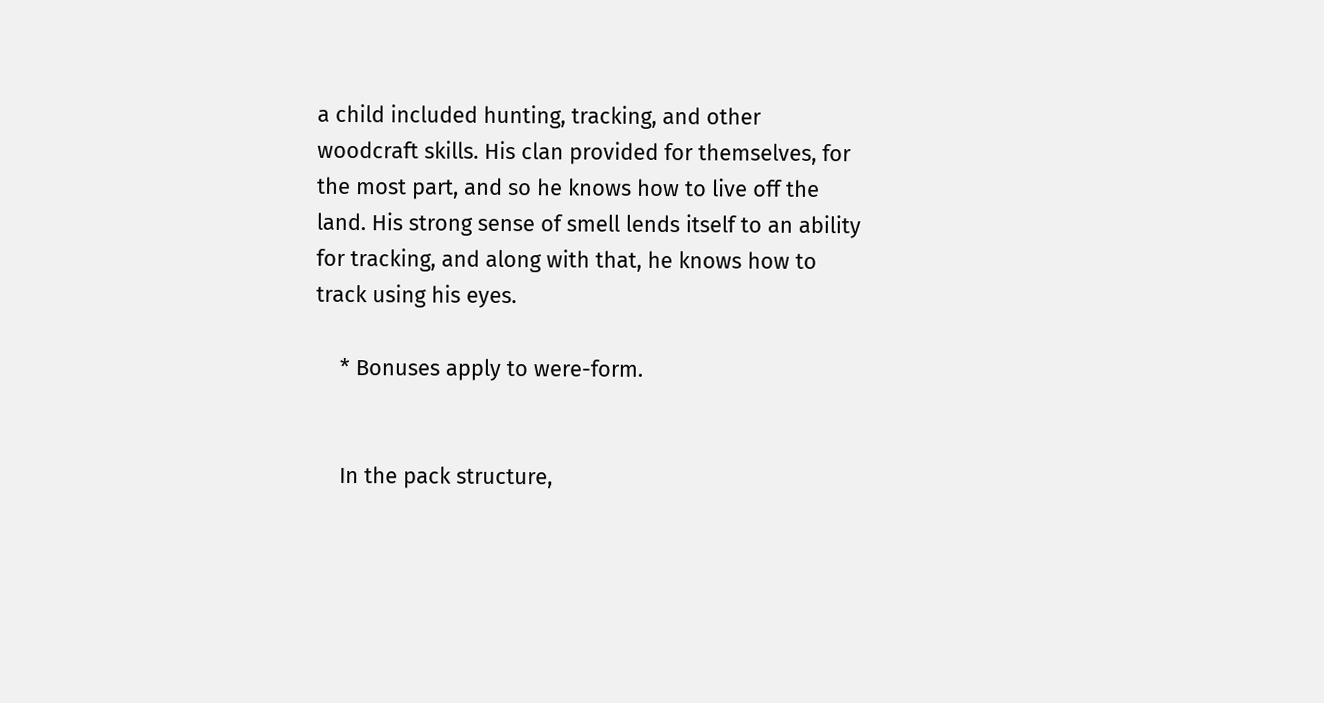a child included hunting, tracking, and other woodcraft skills. His clan provided for themselves, for the most part, and so he knows how to live off the land. His strong sense of smell lends itself to an ability for tracking, and along with that, he knows how to track using his eyes.

    * Bonuses apply to were-form.


    In the pack structure,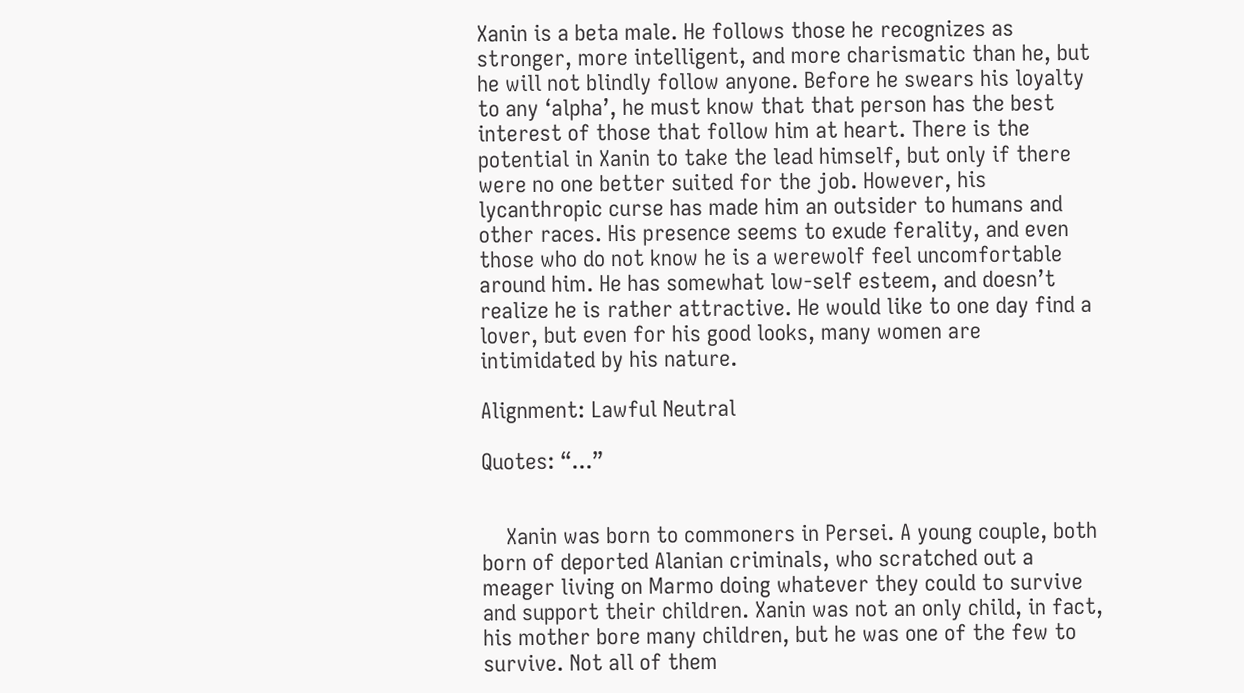Xanin is a beta male. He follows those he recognizes as stronger, more intelligent, and more charismatic than he, but he will not blindly follow anyone. Before he swears his loyalty to any ‘alpha’, he must know that that person has the best interest of those that follow him at heart. There is the potential in Xanin to take the lead himself, but only if there were no one better suited for the job. However, his lycanthropic curse has made him an outsider to humans and other races. His presence seems to exude ferality, and even those who do not know he is a werewolf feel uncomfortable around him. He has somewhat low-self esteem, and doesn’t realize he is rather attractive. He would like to one day find a lover, but even for his good looks, many women are intimidated by his nature.

Alignment: Lawful Neutral

Quotes: “...”


    Xanin was born to commoners in Persei. A young couple, both born of deported Alanian criminals, who scratched out a meager living on Marmo doing whatever they could to survive and support their children. Xanin was not an only child, in fact, his mother bore many children, but he was one of the few to survive. Not all of them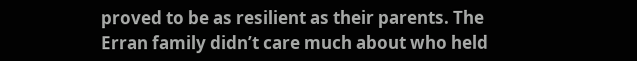proved to be as resilient as their parents. The Erran family didn’t care much about who held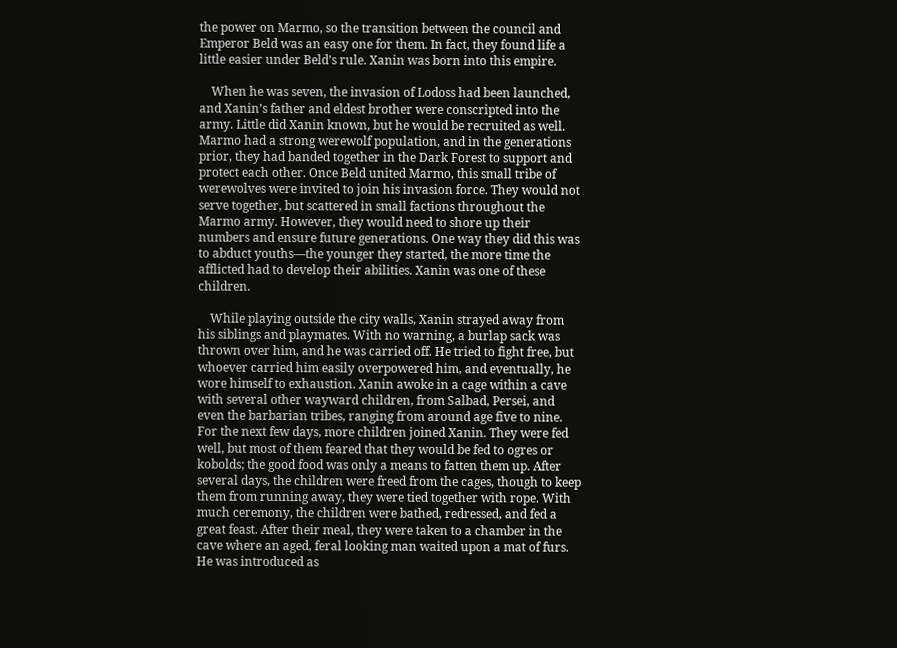the power on Marmo, so the transition between the council and Emperor Beld was an easy one for them. In fact, they found life a little easier under Beld’s rule. Xanin was born into this empire.

    When he was seven, the invasion of Lodoss had been launched, and Xanin’s father and eldest brother were conscripted into the army. Little did Xanin known, but he would be recruited as well. Marmo had a strong werewolf population, and in the generations prior, they had banded together in the Dark Forest to support and protect each other. Once Beld united Marmo, this small tribe of werewolves were invited to join his invasion force. They would not serve together, but scattered in small factions throughout the Marmo army. However, they would need to shore up their numbers and ensure future generations. One way they did this was to abduct youths—the younger they started, the more time the afflicted had to develop their abilities. Xanin was one of these children.

    While playing outside the city walls, Xanin strayed away from his siblings and playmates. With no warning, a burlap sack was thrown over him, and he was carried off. He tried to fight free, but whoever carried him easily overpowered him, and eventually, he wore himself to exhaustion. Xanin awoke in a cage within a cave with several other wayward children, from Salbad, Persei, and even the barbarian tribes, ranging from around age five to nine. For the next few days, more children joined Xanin. They were fed well, but most of them feared that they would be fed to ogres or kobolds; the good food was only a means to fatten them up. After several days, the children were freed from the cages, though to keep them from running away, they were tied together with rope. With much ceremony, the children were bathed, redressed, and fed a great feast. After their meal, they were taken to a chamber in the cave where an aged, feral looking man waited upon a mat of furs. He was introduced as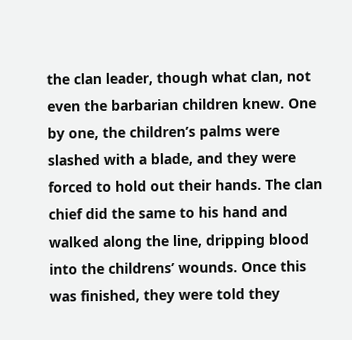the clan leader, though what clan, not even the barbarian children knew. One by one, the children’s palms were slashed with a blade, and they were forced to hold out their hands. The clan chief did the same to his hand and walked along the line, dripping blood into the childrens’ wounds. Once this was finished, they were told they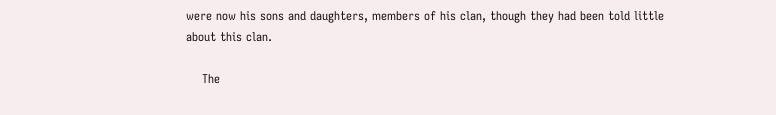were now his sons and daughters, members of his clan, though they had been told little about this clan.

    The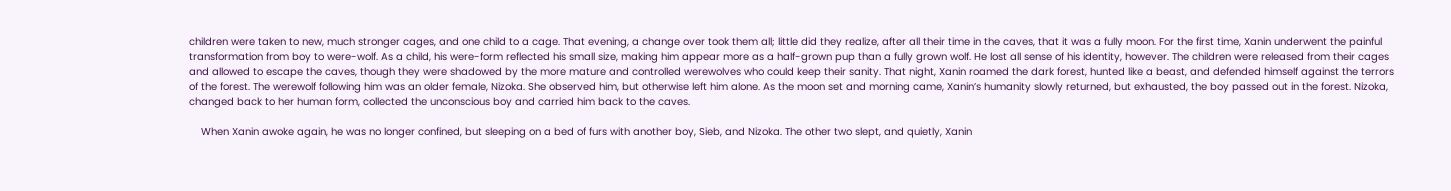children were taken to new, much stronger cages, and one child to a cage. That evening, a change over took them all; little did they realize, after all their time in the caves, that it was a fully moon. For the first time, Xanin underwent the painful transformation from boy to were-wolf. As a child, his were-form reflected his small size, making him appear more as a half-grown pup than a fully grown wolf. He lost all sense of his identity, however. The children were released from their cages and allowed to escape the caves, though they were shadowed by the more mature and controlled werewolves who could keep their sanity. That night, Xanin roamed the dark forest, hunted like a beast, and defended himself against the terrors of the forest. The werewolf following him was an older female, Nizoka. She observed him, but otherwise left him alone. As the moon set and morning came, Xanin’s humanity slowly returned, but exhausted, the boy passed out in the forest. Nizoka, changed back to her human form, collected the unconscious boy and carried him back to the caves.

    When Xanin awoke again, he was no longer confined, but sleeping on a bed of furs with another boy, Sieb, and Nizoka. The other two slept, and quietly, Xanin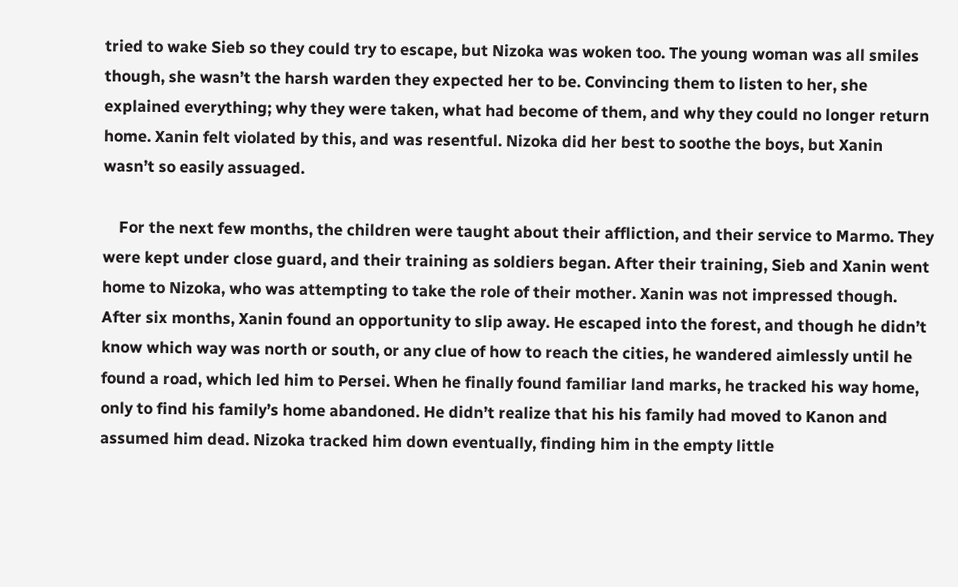tried to wake Sieb so they could try to escape, but Nizoka was woken too. The young woman was all smiles though, she wasn’t the harsh warden they expected her to be. Convincing them to listen to her, she explained everything; why they were taken, what had become of them, and why they could no longer return home. Xanin felt violated by this, and was resentful. Nizoka did her best to soothe the boys, but Xanin wasn’t so easily assuaged.

    For the next few months, the children were taught about their affliction, and their service to Marmo. They were kept under close guard, and their training as soldiers began. After their training, Sieb and Xanin went home to Nizoka, who was attempting to take the role of their mother. Xanin was not impressed though. After six months, Xanin found an opportunity to slip away. He escaped into the forest, and though he didn’t know which way was north or south, or any clue of how to reach the cities, he wandered aimlessly until he found a road, which led him to Persei. When he finally found familiar land marks, he tracked his way home, only to find his family’s home abandoned. He didn’t realize that his his family had moved to Kanon and assumed him dead. Nizoka tracked him down eventually, finding him in the empty little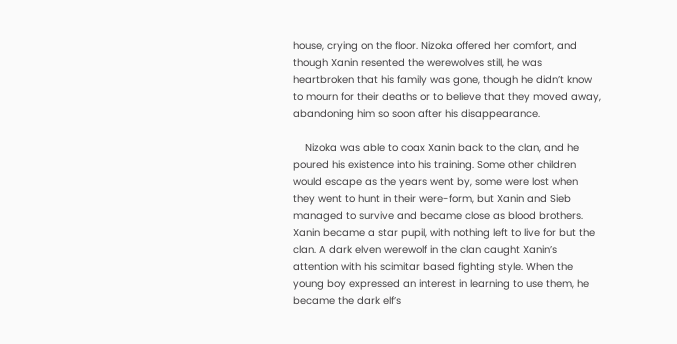house, crying on the floor. Nizoka offered her comfort, and though Xanin resented the werewolves still, he was heartbroken that his family was gone, though he didn’t know to mourn for their deaths or to believe that they moved away, abandoning him so soon after his disappearance.

    Nizoka was able to coax Xanin back to the clan, and he poured his existence into his training. Some other children would escape as the years went by, some were lost when they went to hunt in their were-form, but Xanin and Sieb managed to survive and became close as blood brothers. Xanin became a star pupil, with nothing left to live for but the clan. A dark elven werewolf in the clan caught Xanin’s attention with his scimitar based fighting style. When the young boy expressed an interest in learning to use them, he became the dark elf’s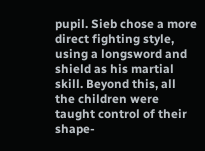pupil. Sieb chose a more direct fighting style, using a longsword and shield as his martial skill. Beyond this, all the children were taught control of their shape-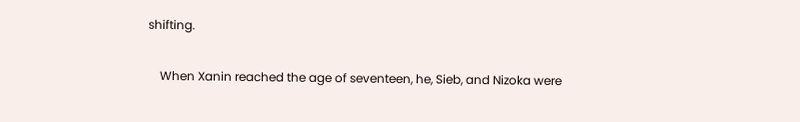shifting.

    When Xanin reached the age of seventeen, he, Sieb, and Nizoka were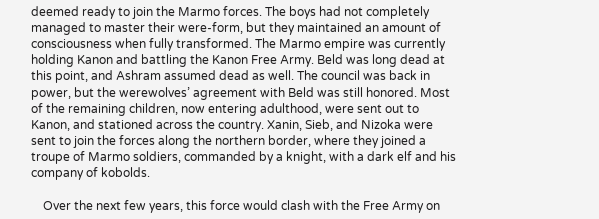deemed ready to join the Marmo forces. The boys had not completely managed to master their were-form, but they maintained an amount of consciousness when fully transformed. The Marmo empire was currently holding Kanon and battling the Kanon Free Army. Beld was long dead at this point, and Ashram assumed dead as well. The council was back in power, but the werewolves’ agreement with Beld was still honored. Most of the remaining children, now entering adulthood, were sent out to Kanon, and stationed across the country. Xanin, Sieb, and Nizoka were sent to join the forces along the northern border, where they joined a troupe of Marmo soldiers, commanded by a knight, with a dark elf and his company of kobolds.

    Over the next few years, this force would clash with the Free Army on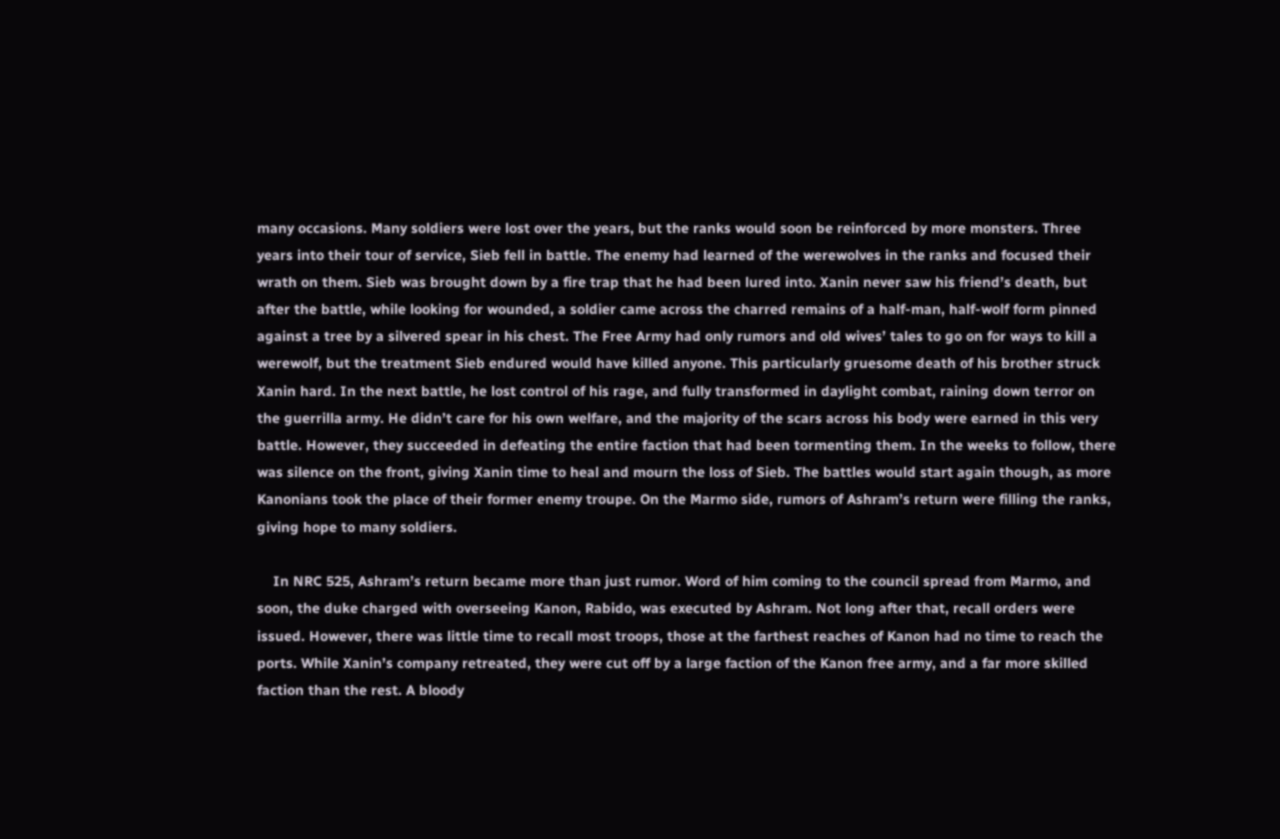many occasions. Many soldiers were lost over the years, but the ranks would soon be reinforced by more monsters. Three years into their tour of service, Sieb fell in battle. The enemy had learned of the werewolves in the ranks and focused their wrath on them. Sieb was brought down by a fire trap that he had been lured into. Xanin never saw his friend’s death, but after the battle, while looking for wounded, a soldier came across the charred remains of a half-man, half-wolf form pinned against a tree by a silvered spear in his chest. The Free Army had only rumors and old wives’ tales to go on for ways to kill a werewolf, but the treatment Sieb endured would have killed anyone. This particularly gruesome death of his brother struck Xanin hard. In the next battle, he lost control of his rage, and fully transformed in daylight combat, raining down terror on the guerrilla army. He didn’t care for his own welfare, and the majority of the scars across his body were earned in this very battle. However, they succeeded in defeating the entire faction that had been tormenting them. In the weeks to follow, there was silence on the front, giving Xanin time to heal and mourn the loss of Sieb. The battles would start again though, as more Kanonians took the place of their former enemy troupe. On the Marmo side, rumors of Ashram’s return were filling the ranks, giving hope to many soldiers.

    In NRC 525, Ashram’s return became more than just rumor. Word of him coming to the council spread from Marmo, and soon, the duke charged with overseeing Kanon, Rabido, was executed by Ashram. Not long after that, recall orders were issued. However, there was little time to recall most troops, those at the farthest reaches of Kanon had no time to reach the ports. While Xanin’s company retreated, they were cut off by a large faction of the Kanon free army, and a far more skilled faction than the rest. A bloody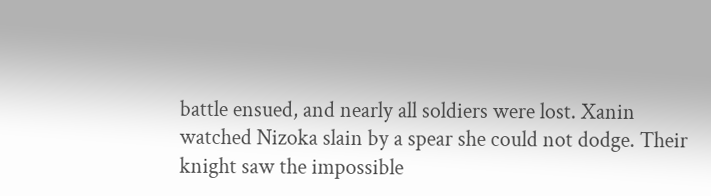battle ensued, and nearly all soldiers were lost. Xanin watched Nizoka slain by a spear she could not dodge. Their knight saw the impossible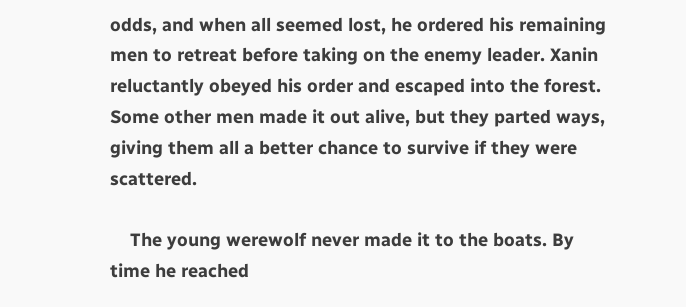odds, and when all seemed lost, he ordered his remaining men to retreat before taking on the enemy leader. Xanin reluctantly obeyed his order and escaped into the forest. Some other men made it out alive, but they parted ways, giving them all a better chance to survive if they were scattered.

    The young werewolf never made it to the boats. By time he reached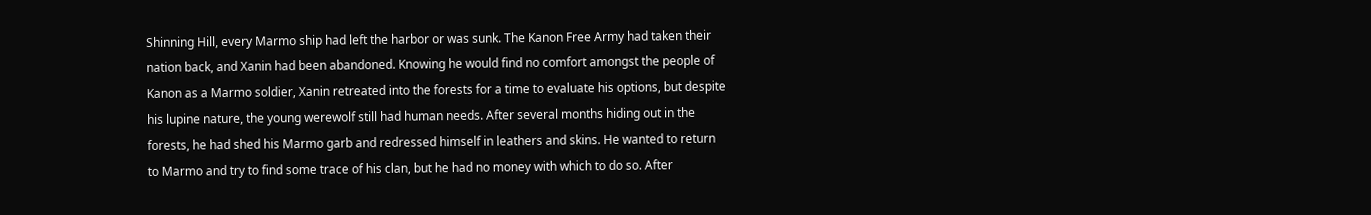Shinning Hill, every Marmo ship had left the harbor or was sunk. The Kanon Free Army had taken their nation back, and Xanin had been abandoned. Knowing he would find no comfort amongst the people of Kanon as a Marmo soldier, Xanin retreated into the forests for a time to evaluate his options, but despite his lupine nature, the young werewolf still had human needs. After several months hiding out in the forests, he had shed his Marmo garb and redressed himself in leathers and skins. He wanted to return to Marmo and try to find some trace of his clan, but he had no money with which to do so. After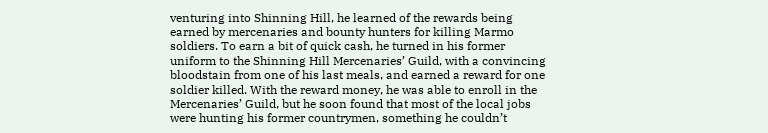venturing into Shinning Hill, he learned of the rewards being earned by mercenaries and bounty hunters for killing Marmo soldiers. To earn a bit of quick cash, he turned in his former uniform to the Shinning Hill Mercenaries’ Guild, with a convincing bloodstain from one of his last meals, and earned a reward for one soldier killed. With the reward money, he was able to enroll in the Mercenaries’ Guild, but he soon found that most of the local jobs were hunting his former countrymen, something he couldn’t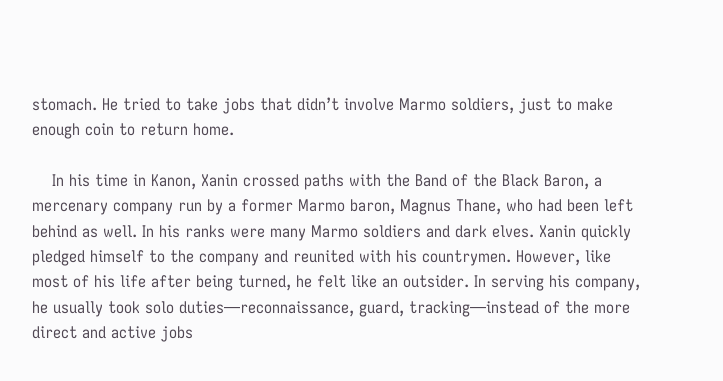stomach. He tried to take jobs that didn’t involve Marmo soldiers, just to make enough coin to return home.

    In his time in Kanon, Xanin crossed paths with the Band of the Black Baron, a mercenary company run by a former Marmo baron, Magnus Thane, who had been left behind as well. In his ranks were many Marmo soldiers and dark elves. Xanin quickly pledged himself to the company and reunited with his countrymen. However, like most of his life after being turned, he felt like an outsider. In serving his company, he usually took solo duties—reconnaissance, guard, tracking—instead of the more direct and active jobs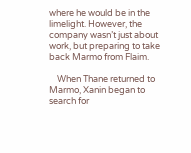where he would be in the limelight. However, the company wasn’t just about work, but preparing to take back Marmo from Flaim.

    When Thane returned to Marmo, Xanin began to search for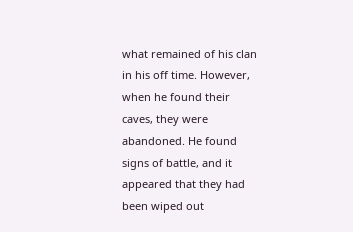what remained of his clan in his off time. However, when he found their caves, they were abandoned. He found signs of battle, and it appeared that they had been wiped out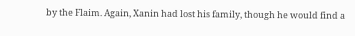by the Flaim. Again, Xanin had lost his family, though he would find a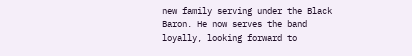new family serving under the Black Baron. He now serves the band loyally, looking forward to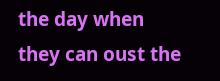the day when they can oust the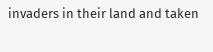invaders in their land and taken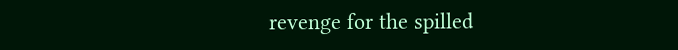revenge for the spilled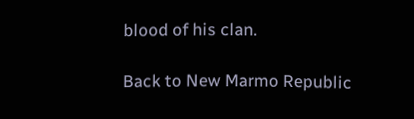blood of his clan.

Back to New Marmo Republic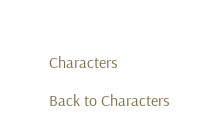Characters

Back to Characters